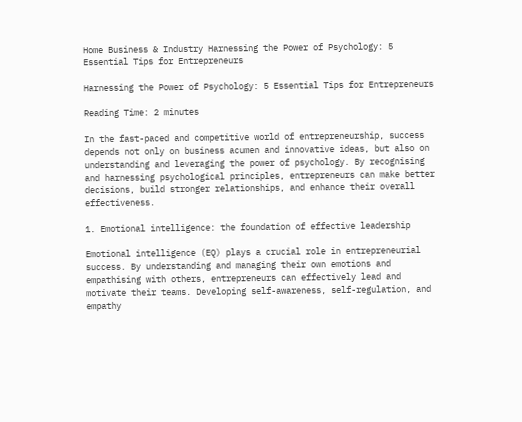Home Business & Industry Harnessing the Power of Psychology: 5 Essential Tips for Entrepreneurs

Harnessing the Power of Psychology: 5 Essential Tips for Entrepreneurs

Reading Time: 2 minutes

In the fast-paced and competitive world of entrepreneurship, success depends not only on business acumen and innovative ideas, but also on understanding and leveraging the power of psychology. By recognising and harnessing psychological principles, entrepreneurs can make better decisions, build stronger relationships, and enhance their overall effectiveness.

1. Emotional intelligence: the foundation of effective leadership

Emotional intelligence (EQ) plays a crucial role in entrepreneurial success. By understanding and managing their own emotions and empathising with others, entrepreneurs can effectively lead and motivate their teams. Developing self-awareness, self-regulation, and empathy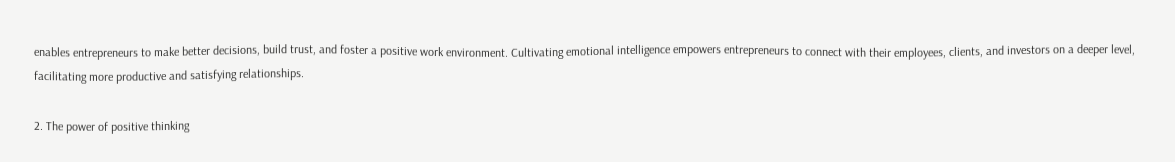enables entrepreneurs to make better decisions, build trust, and foster a positive work environment. Cultivating emotional intelligence empowers entrepreneurs to connect with their employees, clients, and investors on a deeper level, facilitating more productive and satisfying relationships.

2. The power of positive thinking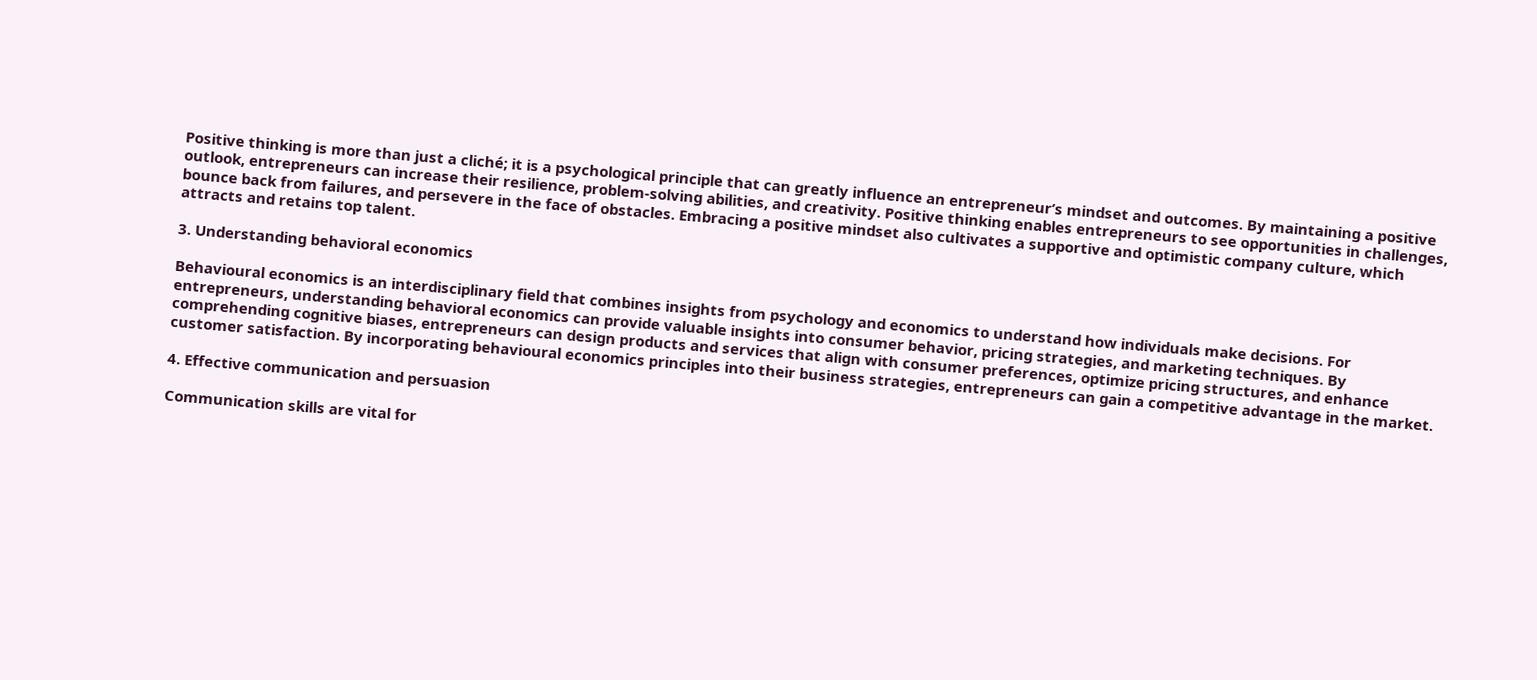Positive thinking is more than just a cliché; it is a psychological principle that can greatly influence an entrepreneur’s mindset and outcomes. By maintaining a positive outlook, entrepreneurs can increase their resilience, problem-solving abilities, and creativity. Positive thinking enables entrepreneurs to see opportunities in challenges, bounce back from failures, and persevere in the face of obstacles. Embracing a positive mindset also cultivates a supportive and optimistic company culture, which attracts and retains top talent.

3. Understanding behavioral economics

Behavioural economics is an interdisciplinary field that combines insights from psychology and economics to understand how individuals make decisions. For entrepreneurs, understanding behavioral economics can provide valuable insights into consumer behavior, pricing strategies, and marketing techniques. By comprehending cognitive biases, entrepreneurs can design products and services that align with consumer preferences, optimize pricing structures, and enhance customer satisfaction. By incorporating behavioural economics principles into their business strategies, entrepreneurs can gain a competitive advantage in the market.

4. Effective communication and persuasion

Communication skills are vital for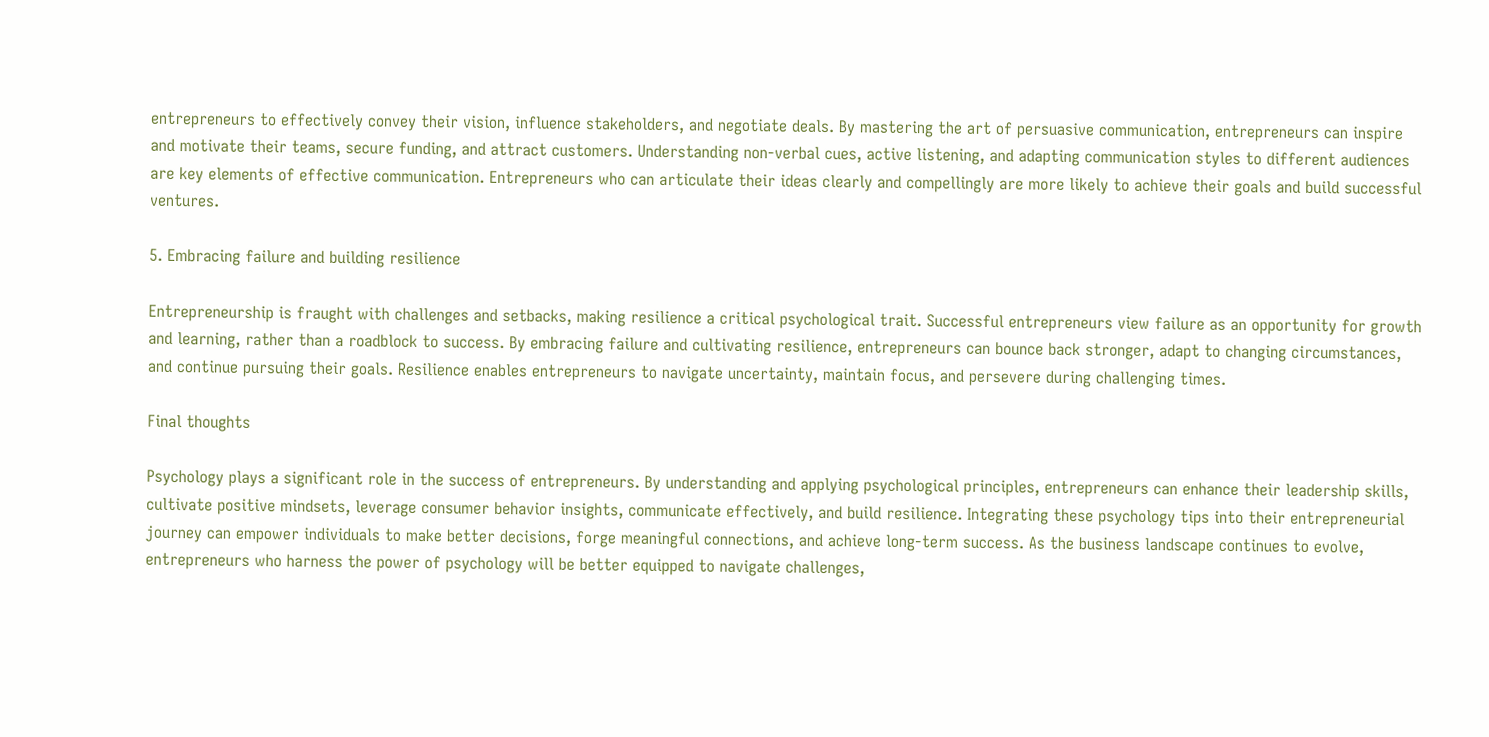entrepreneurs to effectively convey their vision, influence stakeholders, and negotiate deals. By mastering the art of persuasive communication, entrepreneurs can inspire and motivate their teams, secure funding, and attract customers. Understanding non-verbal cues, active listening, and adapting communication styles to different audiences are key elements of effective communication. Entrepreneurs who can articulate their ideas clearly and compellingly are more likely to achieve their goals and build successful ventures.

5. Embracing failure and building resilience

Entrepreneurship is fraught with challenges and setbacks, making resilience a critical psychological trait. Successful entrepreneurs view failure as an opportunity for growth and learning, rather than a roadblock to success. By embracing failure and cultivating resilience, entrepreneurs can bounce back stronger, adapt to changing circumstances, and continue pursuing their goals. Resilience enables entrepreneurs to navigate uncertainty, maintain focus, and persevere during challenging times.

Final thoughts

Psychology plays a significant role in the success of entrepreneurs. By understanding and applying psychological principles, entrepreneurs can enhance their leadership skills, cultivate positive mindsets, leverage consumer behavior insights, communicate effectively, and build resilience. Integrating these psychology tips into their entrepreneurial journey can empower individuals to make better decisions, forge meaningful connections, and achieve long-term success. As the business landscape continues to evolve, entrepreneurs who harness the power of psychology will be better equipped to navigate challenges,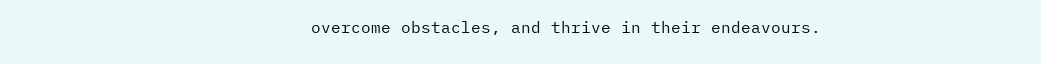overcome obstacles, and thrive in their endeavours.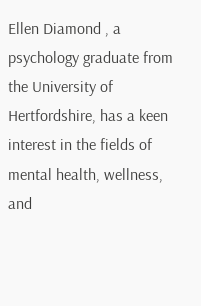Ellen Diamond , a psychology graduate from the University of Hertfordshire, has a keen interest in the fields of mental health, wellness, and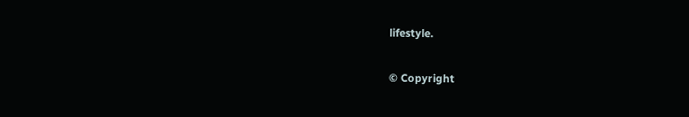lifestyle.

© Copyright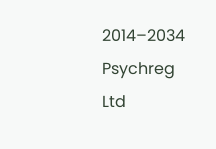2014–2034 Psychreg Ltd